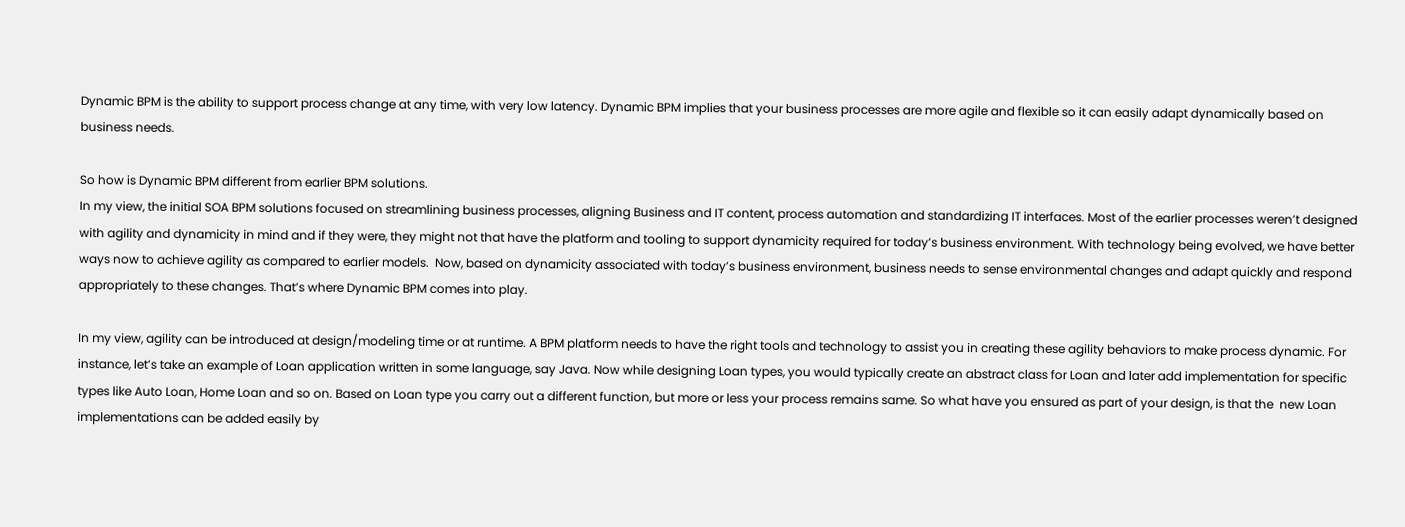Dynamic BPM is the ability to support process change at any time, with very low latency. Dynamic BPM implies that your business processes are more agile and flexible so it can easily adapt dynamically based on business needs.

So how is Dynamic BPM different from earlier BPM solutions.
In my view, the initial SOA BPM solutions focused on streamlining business processes, aligning Business and IT content, process automation and standardizing IT interfaces. Most of the earlier processes weren’t designed with agility and dynamicity in mind and if they were, they might not that have the platform and tooling to support dynamicity required for today’s business environment. With technology being evolved, we have better ways now to achieve agility as compared to earlier models.  Now, based on dynamicity associated with today’s business environment, business needs to sense environmental changes and adapt quickly and respond appropriately to these changes. That’s where Dynamic BPM comes into play.

In my view, agility can be introduced at design/modeling time or at runtime. A BPM platform needs to have the right tools and technology to assist you in creating these agility behaviors to make process dynamic. For instance, let’s take an example of Loan application written in some language, say Java. Now while designing Loan types, you would typically create an abstract class for Loan and later add implementation for specific types like Auto Loan, Home Loan and so on. Based on Loan type you carry out a different function, but more or less your process remains same. So what have you ensured as part of your design, is that the  new Loan implementations can be added easily by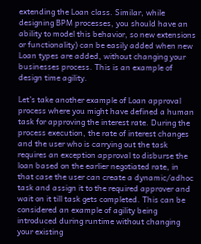extending the Loan class. Similar, while designing BPM processes, you should have an ability to model this behavior, so new extensions or functionality) can be easily added when new Loan types are added, without changing your businesses process. This is an example of design time agility.

Let’s take another example of Loan approval process where you might have defined a human task for approving the interest rate. During the process execution, the rate of interest changes and the user who is carrying out the task requires an exception approval to disburse the loan based on the earlier negotiated rate, in that case the user can create a dynamic/adhoc task and assign it to the required approver and wait on it till task gets completed. This can be considered an example of agility being introduced during runtime without changing your existing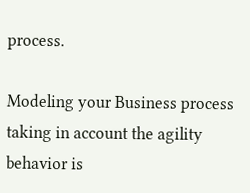process.

Modeling your Business process taking in account the agility behavior is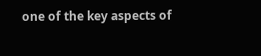one of the key aspects of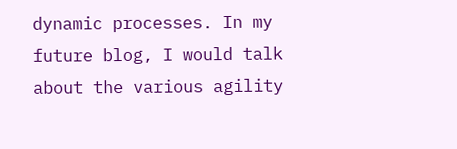dynamic processes. In my future blog, I would talk about the various agility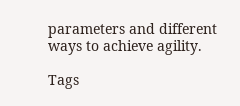parameters and different ways to achieve agility.

Tags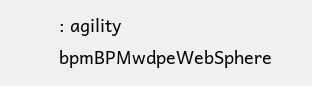: agility bpmBPMwdpeWebSphere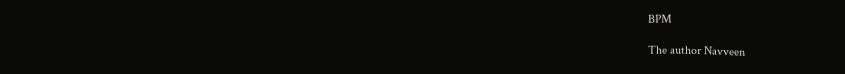BPM

The author Navveen